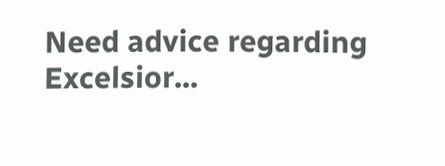Need advice regarding Excelsior...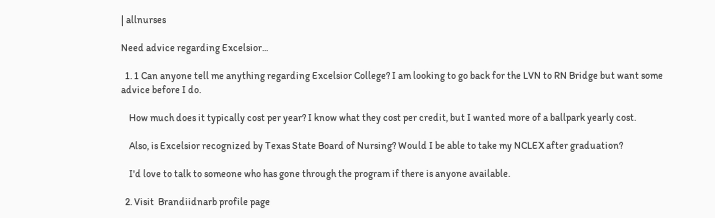| allnurses

Need advice regarding Excelsior...

  1. 1 Can anyone tell me anything regarding Excelsior College? I am looking to go back for the LVN to RN Bridge but want some advice before I do.

    How much does it typically cost per year? I know what they cost per credit, but I wanted more of a ballpark yearly cost.

    Also, is Excelsior recognized by Texas State Board of Nursing? Would I be able to take my NCLEX after graduation?

    I'd love to talk to someone who has gone through the program if there is anyone available.

  2. Visit  Brandiidnarb profile page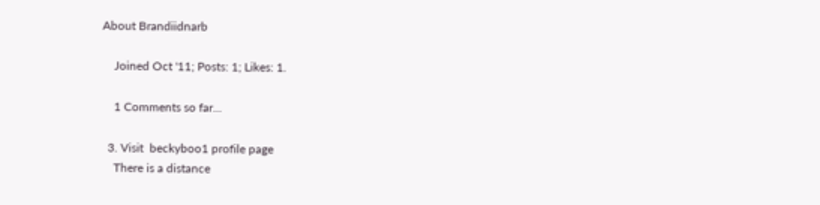About Brandiidnarb

    Joined Oct '11; Posts: 1; Likes: 1.

    1 Comments so far...

  3. Visit  beckyboo1 profile page
    There is a distance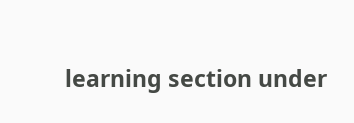learning section under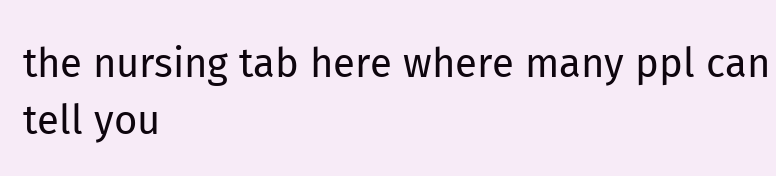the nursing tab here where many ppl can tell you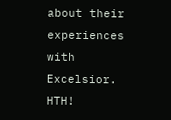about their experiences with Excelsior. HTH!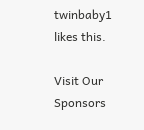twinbaby1 likes this.

Visit Our Sponsors